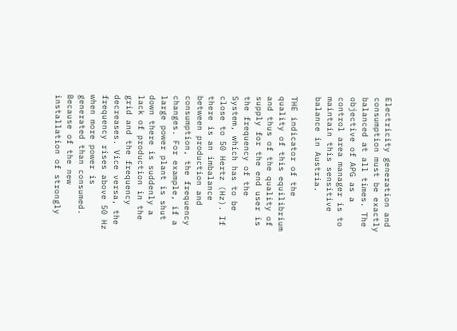Electricity generation and consumption must be exactly balanced at all times. The objective of APG as a control area manager is to maintain this sensitive balance in Austria.

THE indicator of the quality of this equilibrium and thus of the quality of supply for the end user is the frequency of the System, which has to be close to 50 Hertz (Hz). If there is an imbalance between production and consumption, the frequency changes. For example, if a large power plant is shut down there is suddenly a lack of production in the grid and the frequency decreases. Vice versa, the frequency rises above 50 Hz when more power is generated than consumed. Because of the new installation of strongly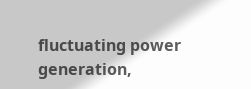fluctuating power generation,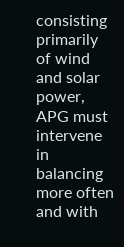consisting primarily of wind and solar power, APG must intervene in balancing more often and with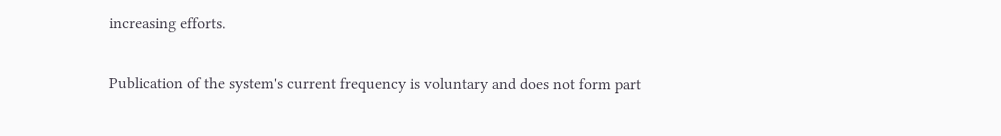increasing efforts.

Publication of the system's current frequency is voluntary and does not form part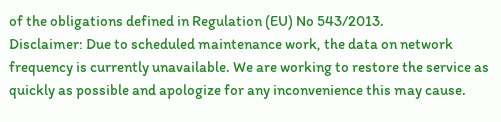of the obligations defined in Regulation (EU) No 543/2013.
Disclaimer: Due to scheduled maintenance work, the data on network frequency is currently unavailable. We are working to restore the service as quickly as possible and apologize for any inconvenience this may cause.